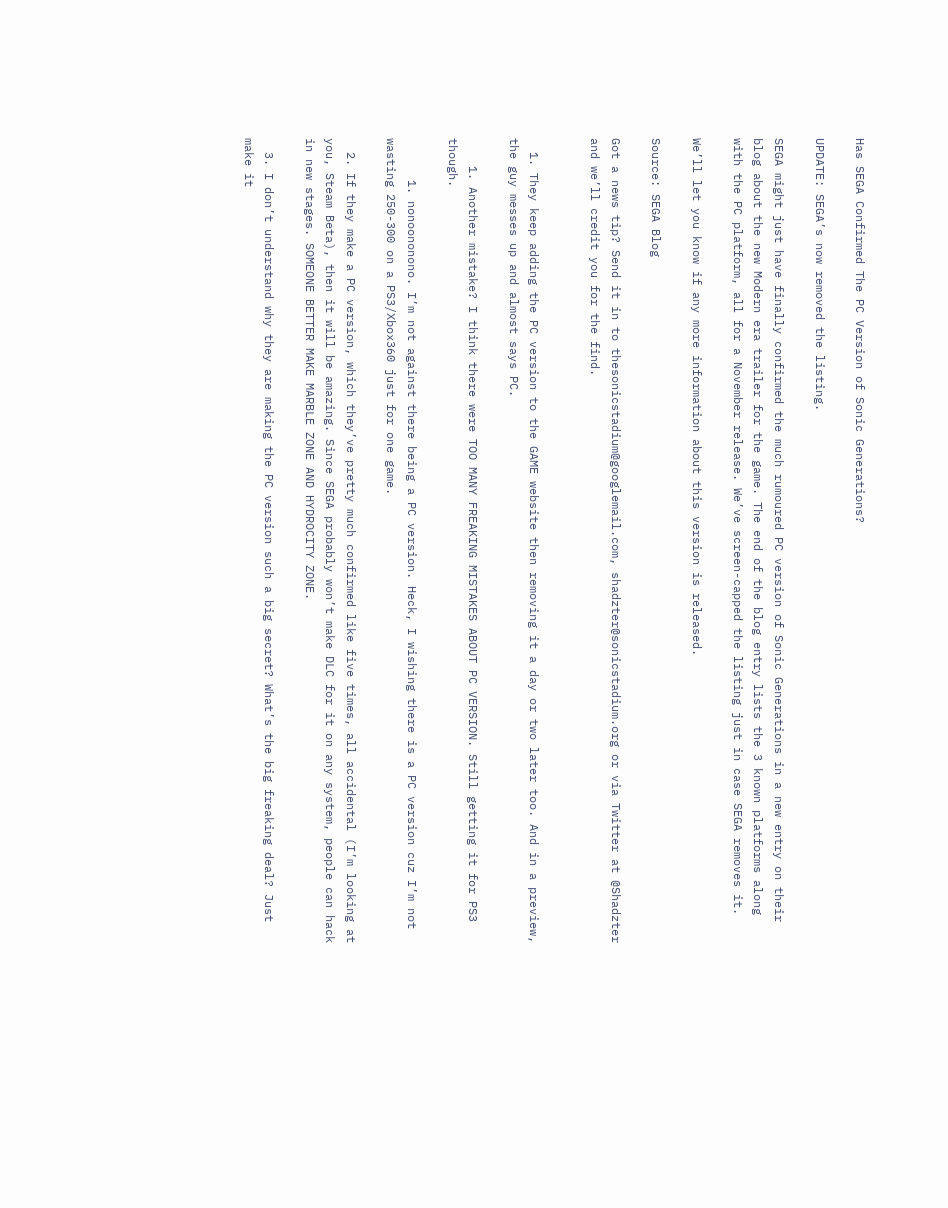Has SEGA Confirmed The PC Version of Sonic Generations?

UPDATE: SEGA’s now removed the listing.

SEGA might just have finally confirmed the much rumoured PC version of Sonic Generations in a new entry on their blog about the new Modern era trailer for the game. The end of the blog entry lists the 3 known platforms along with the PC platform, all for a November release. We’ve screen-capped the listing just in case SEGA removes it.

We’ll let you know if any more information about this version is released.

Source: SEGA Blog

Got a news tip? Send it in to thesonicstadium@googlemail.com, shadzter@sonicstadium.org or via Twitter at @Shadzter and we’ll credit you for the find.


  1. They keep adding the PC version to the GAME website then removing it a day or two later too. And in a preview, the guy messes up and almost says PC.

    1. Another mistake? I think there were TOO MANY FREAKING MISTAKES ABOUT PC VERSION. Still getting it for PS3 though.

      1. nonoononono. I’m not against there being a PC version. Heck, I wishing there is a PC version cuz I’m not wasting 250-300 on a PS3/Xbox360 just for one game.

  2. If they make a PC version, which they’ve pretty much confirmed like five times, all accidental (I’m looking at you, Steam Beta), then it will be amazing. Since SEGA probably won’t make DLC for it on any system, people can hack in new stages. SOMEONE BETTER MAKE MARBLE ZONE AND HYDROCITY ZONE.

  3. I don’t understand why they are making the PC version such a big secret? What’s the big freaking deal? Just make it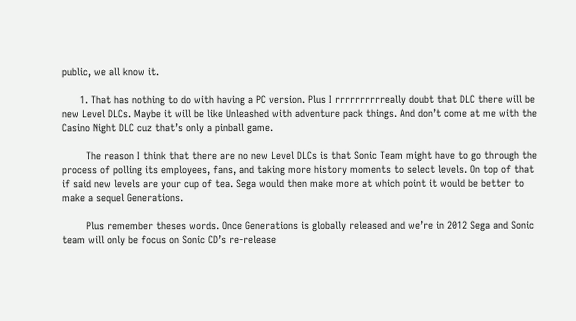public, we all know it.

      1. That has nothing to do with having a PC version. Plus I rrrrrrrrrreally doubt that DLC there will be new Level DLCs. Maybe it will be like Unleashed with adventure pack things. And don’t come at me with the Casino Night DLC cuz that’s only a pinball game.

        The reason I think that there are no new Level DLCs is that Sonic Team might have to go through the process of polling its employees, fans, and taking more history moments to select levels. On top of that if said new levels are your cup of tea. Sega would then make more at which point it would be better to make a sequel Generations.

        Plus remember theses words. Once Generations is globally released and we’re in 2012 Sega and Sonic team will only be focus on Sonic CD’s re-release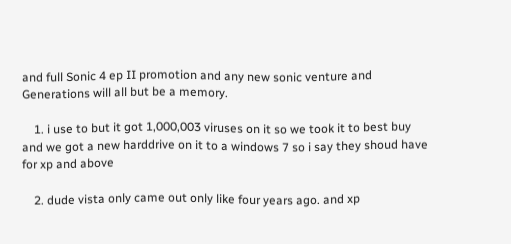and full Sonic 4 ep II promotion and any new sonic venture and Generations will all but be a memory.

    1. i use to but it got 1,000,003 viruses on it so we took it to best buy and we got a new harddrive on it to a windows 7 so i say they shoud have for xp and above

    2. dude vista only came out only like four years ago. and xp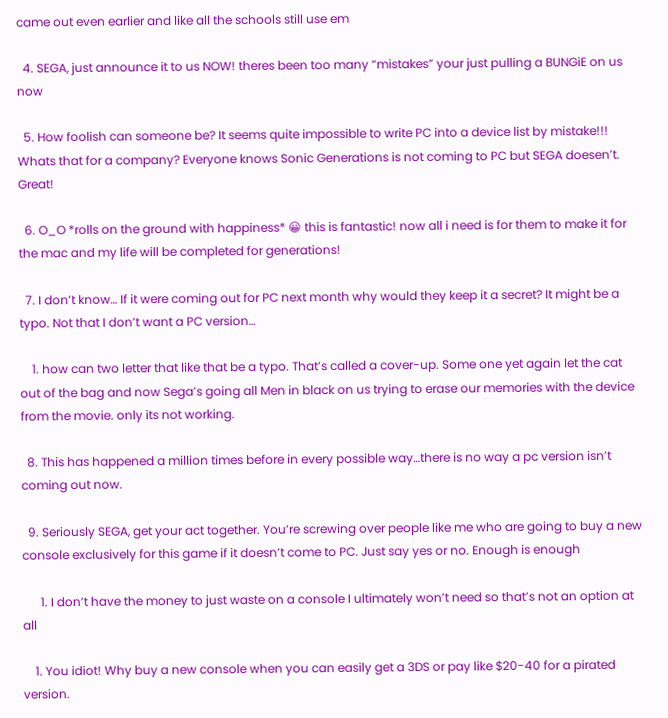came out even earlier and like all the schools still use em

  4. SEGA, just announce it to us NOW! theres been too many “mistakes” your just pulling a BUNGiE on us now

  5. How foolish can someone be? It seems quite impossible to write PC into a device list by mistake!!! Whats that for a company? Everyone knows Sonic Generations is not coming to PC but SEGA doesen’t. Great!

  6. O_O *rolls on the ground with happiness* 😀 this is fantastic! now all i need is for them to make it for the mac and my life will be completed for generations!

  7. I don’t know… If it were coming out for PC next month why would they keep it a secret? It might be a typo. Not that I don’t want a PC version…

    1. how can two letter that like that be a typo. That’s called a cover-up. Some one yet again let the cat out of the bag and now Sega’s going all Men in black on us trying to erase our memories with the device from the movie. only its not working.

  8. This has happened a million times before in every possible way…there is no way a pc version isn’t coming out now.

  9. Seriously SEGA, get your act together. You’re screwing over people like me who are going to buy a new console exclusively for this game if it doesn’t come to PC. Just say yes or no. Enough is enough

      1. I don’t have the money to just waste on a console I ultimately won’t need so that’s not an option at all

    1. You idiot! Why buy a new console when you can easily get a 3DS or pay like $20-40 for a pirated version.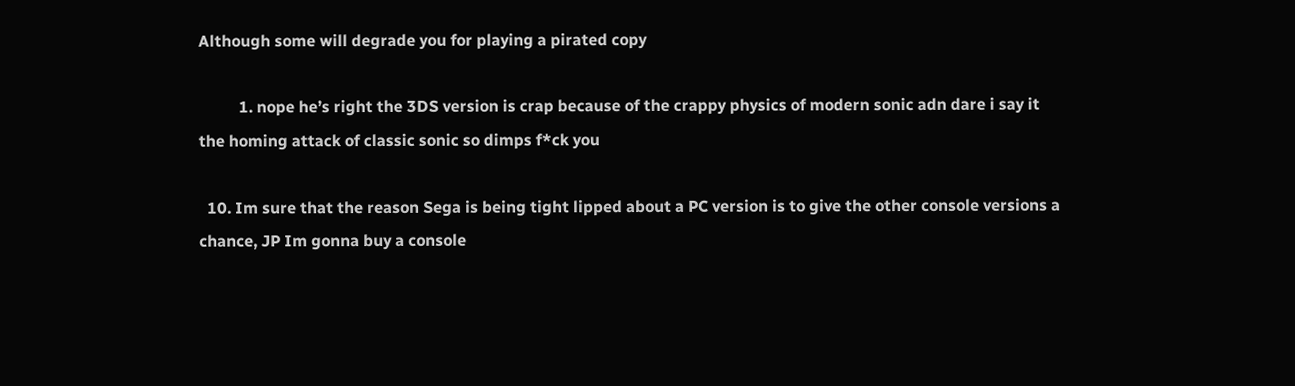Although some will degrade you for playing a pirated copy

          1. nope he’s right the 3DS version is crap because of the crappy physics of modern sonic adn dare i say it the homing attack of classic sonic so dimps f*ck you

  10. Im sure that the reason Sega is being tight lipped about a PC version is to give the other console versions a chance, JP Im gonna buy a console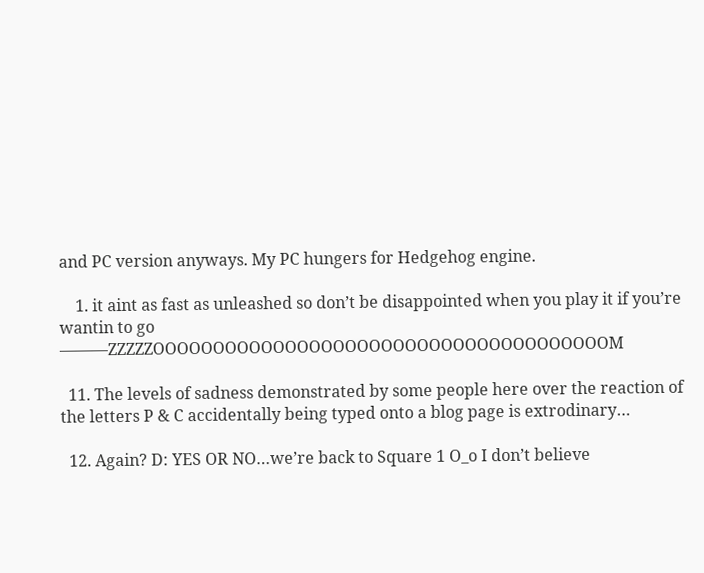and PC version anyways. My PC hungers for Hedgehog engine.

    1. it aint as fast as unleashed so don’t be disappointed when you play it if you’re wantin to go ———ZZZZZOOOOOOOOOOOOOOOOOOOOOOOOOOOOOOOOOOOOOOM

  11. The levels of sadness demonstrated by some people here over the reaction of the letters P & C accidentally being typed onto a blog page is extrodinary…

  12. Again? D: YES OR NO…we’re back to Square 1 O_o I don’t believe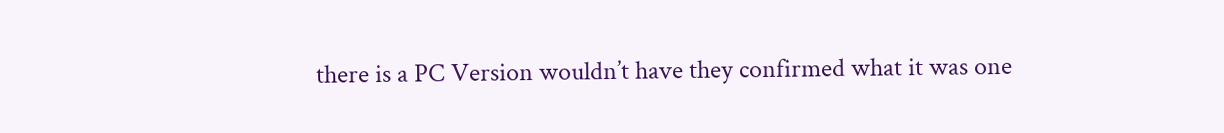there is a PC Version wouldn’t have they confirmed what it was one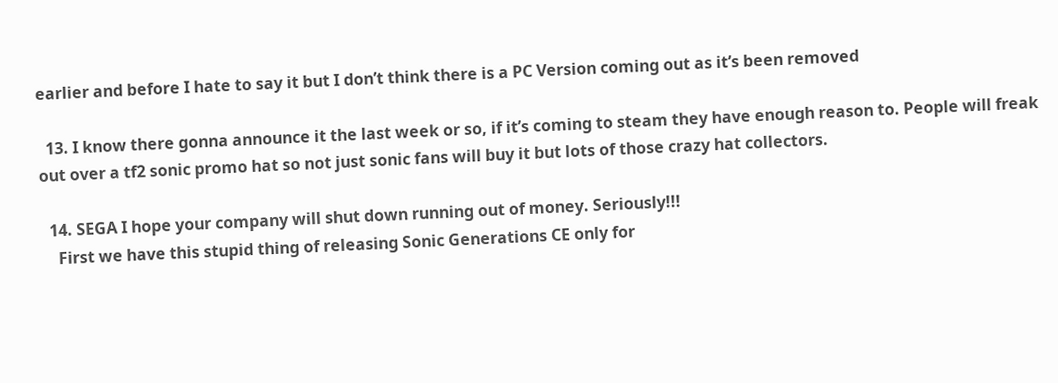earlier and before I hate to say it but I don’t think there is a PC Version coming out as it’s been removed

  13. I know there gonna announce it the last week or so, if it’s coming to steam they have enough reason to. People will freak out over a tf2 sonic promo hat so not just sonic fans will buy it but lots of those crazy hat collectors.

  14. SEGA I hope your company will shut down running out of money. Seriously!!!
    First we have this stupid thing of releasing Sonic Generations CE only for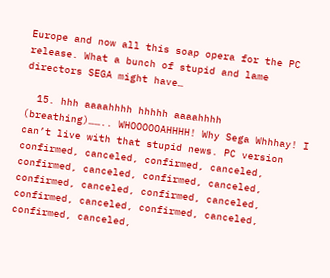Europe and now all this soap opera for the PC release. What a bunch of stupid and lame directors SEGA might have…

  15. hhh aaaahhhh hhhhh aaaahhhh (breathing)…….. WHOOOOOAHHHH! Why Sega Whhhay! I can’t live with that stupid news. PC version confirmed, canceled, confirmed, canceled, confirmed, canceled, confirmed, canceled, confirmed, canceled, confirmed, canceled, confirmed, canceled, confirmed, canceled, confirmed, canceled,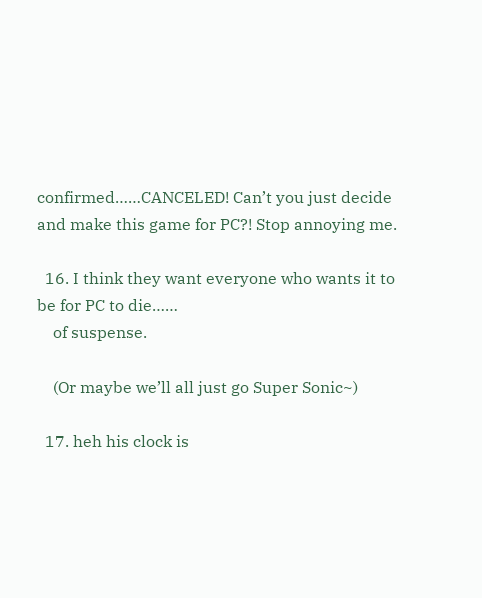confirmed……CANCELED! Can’t you just decide and make this game for PC?! Stop annoying me.

  16. I think they want everyone who wants it to be for PC to die……
    of suspense.

    (Or maybe we’ll all just go Super Sonic~)

  17. heh his clock is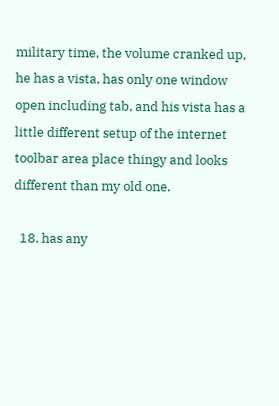military time, the volume cranked up, he has a vista, has only one window open including tab, and his vista has a little different setup of the internet toolbar area place thingy and looks different than my old one.

  18. has any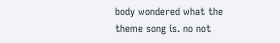body wondered what the theme song is. no not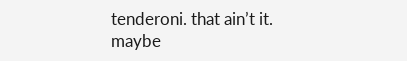tenderoni. that ain’t it. maybe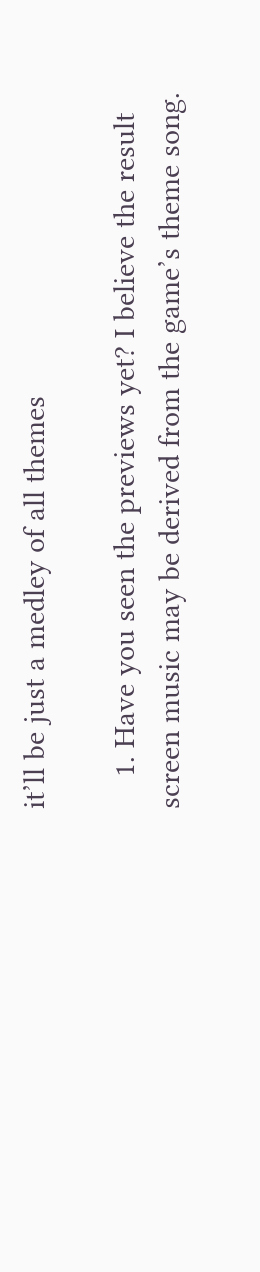it’ll be just a medley of all themes

    1. Have you seen the previews yet? I believe the result screen music may be derived from the game’s theme song.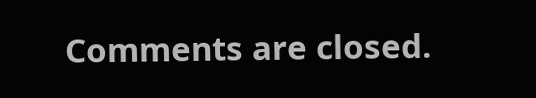Comments are closed.